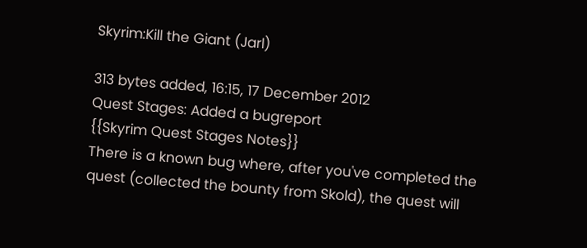Skyrim:Kill the Giant (Jarl)

313 bytes added, 16:15, 17 December 2012
Quest Stages: Added a bugreport
{{Skyrim Quest Stages Notes}}
There is a known bug where, after you've completed the quest (collected the bounty from Skold), the quest will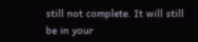still not complete. It will still be in your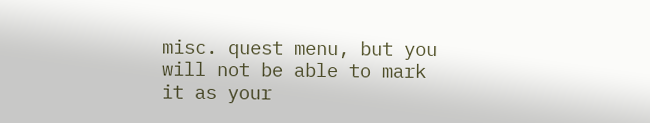misc. quest menu, but you will not be able to mark it as your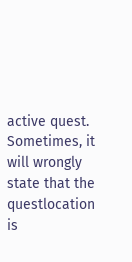active quest. Sometimes, it will wrongly state that the questlocation is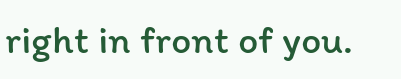right in front of you.